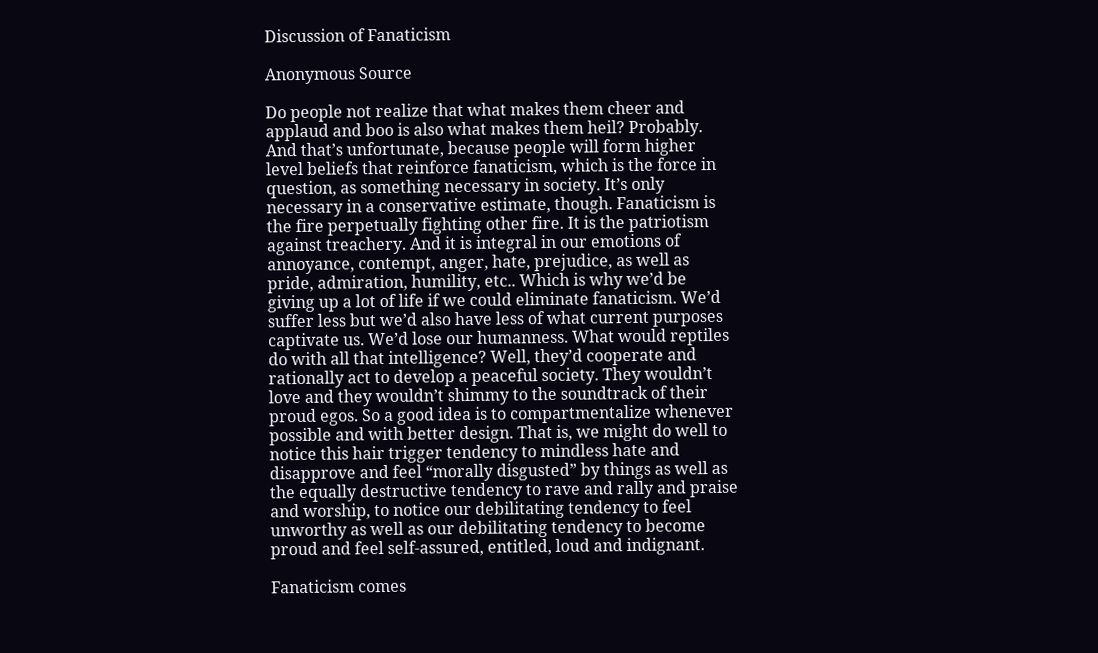Discussion of Fanaticism

Anonymous Source

Do people not realize that what makes them cheer and applaud and boo is also what makes them heil? Probably. And that’s unfortunate, because people will form higher level beliefs that reinforce fanaticism, which is the force in question, as something necessary in society. It’s only necessary in a conservative estimate, though. Fanaticism is the fire perpetually fighting other fire. It is the patriotism against treachery. And it is integral in our emotions of annoyance, contempt, anger, hate, prejudice, as well as pride, admiration, humility, etc.. Which is why we’d be giving up a lot of life if we could eliminate fanaticism. We’d suffer less but we’d also have less of what current purposes captivate us. We’d lose our humanness. What would reptiles do with all that intelligence? Well, they’d cooperate and rationally act to develop a peaceful society. They wouldn’t love and they wouldn’t shimmy to the soundtrack of their proud egos. So a good idea is to compartmentalize whenever possible and with better design. That is, we might do well to notice this hair trigger tendency to mindless hate and disapprove and feel “morally disgusted” by things as well as the equally destructive tendency to rave and rally and praise and worship, to notice our debilitating tendency to feel unworthy as well as our debilitating tendency to become proud and feel self-assured, entitled, loud and indignant.

Fanaticism comes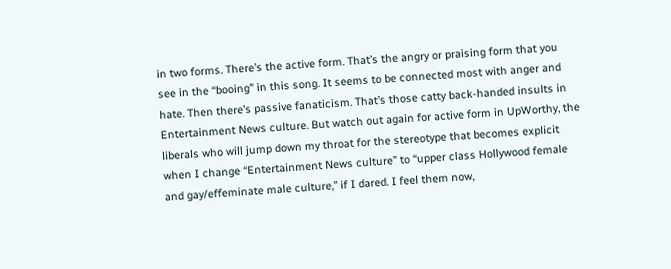in two forms. There’s the active form. That’s the angry or praising form that you see in the “booing” in this song. It seems to be connected most with anger and hate. Then there’s passive fanaticism. That’s those catty back-handed insults in Entertainment News culture. But watch out again for active form in UpWorthy, the liberals who will jump down my throat for the stereotype that becomes explicit when I change “Entertainment News culture” to “upper class Hollywood female and gay/effeminate male culture,” if I dared. I feel them now,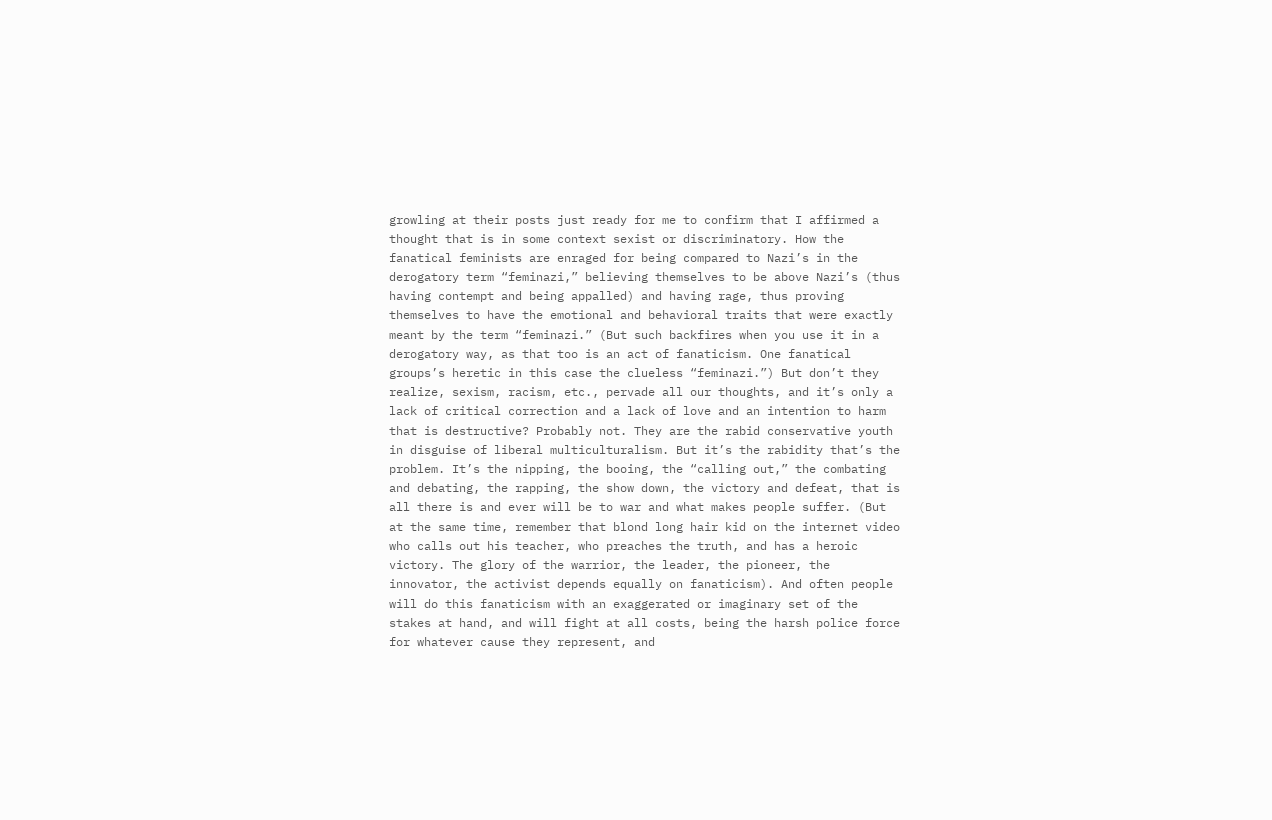growling at their posts just ready for me to confirm that I affirmed a thought that is in some context sexist or discriminatory. How the fanatical feminists are enraged for being compared to Nazi’s in the derogatory term “feminazi,” believing themselves to be above Nazi’s (thus having contempt and being appalled) and having rage, thus proving themselves to have the emotional and behavioral traits that were exactly meant by the term “feminazi.” (But such backfires when you use it in a derogatory way, as that too is an act of fanaticism. One fanatical groups’s heretic in this case the clueless “feminazi.”) But don’t they realize, sexism, racism, etc., pervade all our thoughts, and it’s only a lack of critical correction and a lack of love and an intention to harm that is destructive? Probably not. They are the rabid conservative youth in disguise of liberal multiculturalism. But it’s the rabidity that’s the problem. It’s the nipping, the booing, the “calling out,” the combating and debating, the rapping, the show down, the victory and defeat, that is all there is and ever will be to war and what makes people suffer. (But at the same time, remember that blond long hair kid on the internet video who calls out his teacher, who preaches the truth, and has a heroic victory. The glory of the warrior, the leader, the pioneer, the innovator, the activist depends equally on fanaticism). And often people will do this fanaticism with an exaggerated or imaginary set of the stakes at hand, and will fight at all costs, being the harsh police force for whatever cause they represent, and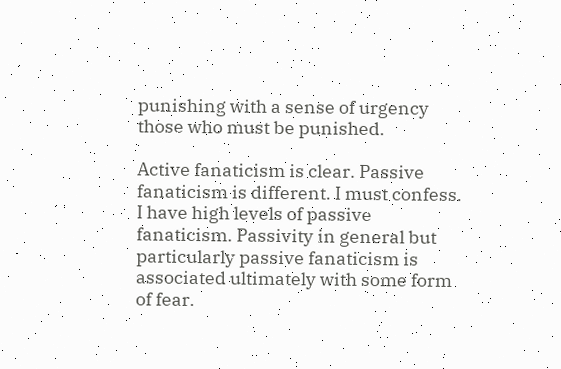punishing with a sense of urgency those who must be punished.

Active fanaticism is clear. Passive fanaticism is different. I must confess. I have high levels of passive fanaticism. Passivity in general but particularly passive fanaticism is associated ultimately with some form of fear.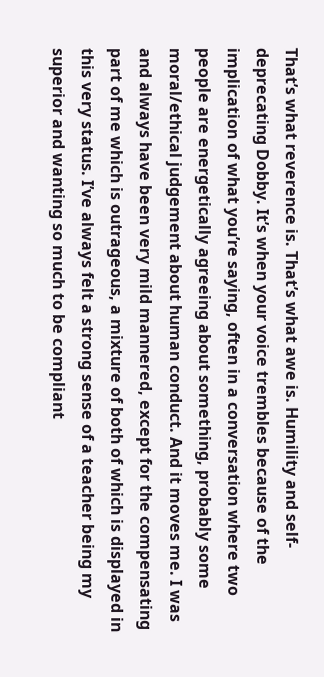That’s what reverence is. That’s what awe is. Humility and self-deprecating Dobby. It’s when your voice trembles because of the implication of what you’re saying, often in a conversation where two people are energetically agreeing about something, probably some moral/ethical judgement about human conduct. And it moves me. I was and always have been very mild mannered, except for the compensating part of me which is outrageous, a mixture of both of which is displayed in this very status. I’ve always felt a strong sense of a teacher being my superior and wanting so much to be compliant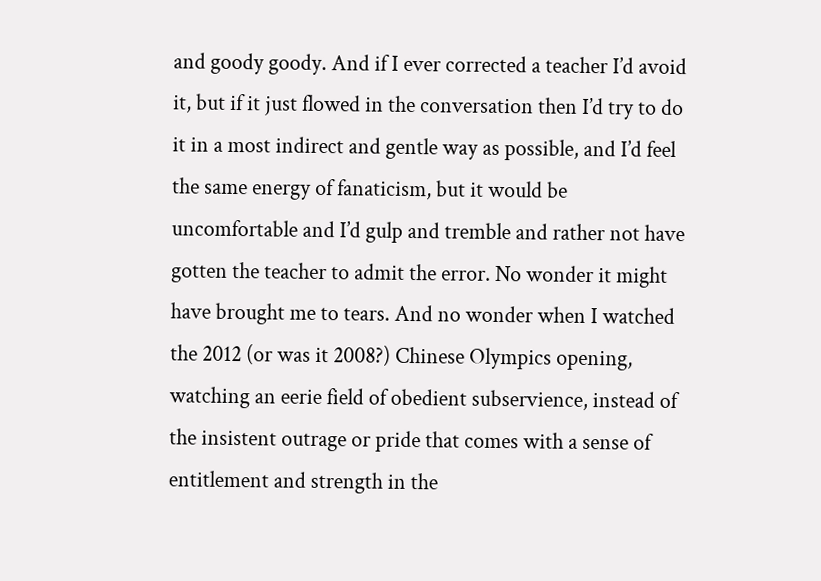and goody goody. And if I ever corrected a teacher I’d avoid it, but if it just flowed in the conversation then I’d try to do it in a most indirect and gentle way as possible, and I’d feel the same energy of fanaticism, but it would be uncomfortable and I’d gulp and tremble and rather not have gotten the teacher to admit the error. No wonder it might have brought me to tears. And no wonder when I watched the 2012 (or was it 2008?) Chinese Olympics opening, watching an eerie field of obedient subservience, instead of the insistent outrage or pride that comes with a sense of entitlement and strength in the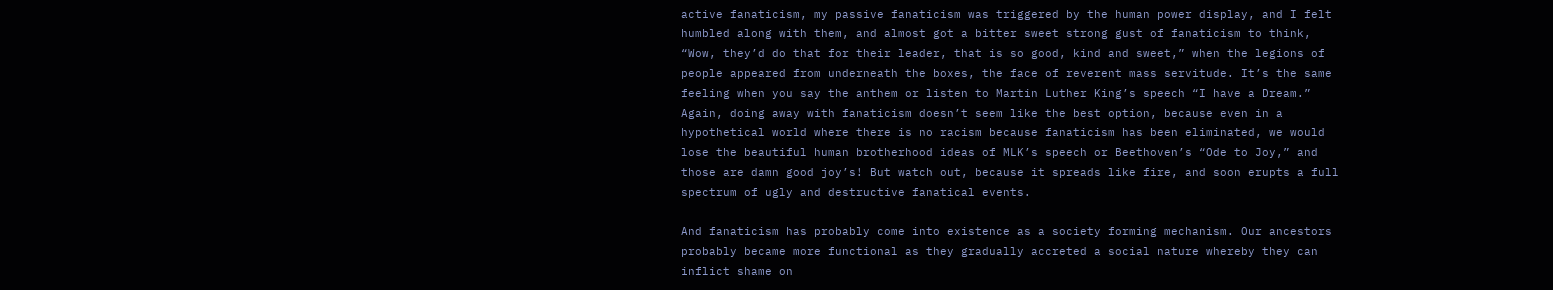active fanaticism, my passive fanaticism was triggered by the human power display, and I felt humbled along with them, and almost got a bitter sweet strong gust of fanaticism to think, “Wow, they’d do that for their leader, that is so good, kind and sweet,” when the legions of people appeared from underneath the boxes, the face of reverent mass servitude. It’s the same feeling when you say the anthem or listen to Martin Luther King’s speech “I have a Dream.” Again, doing away with fanaticism doesn’t seem like the best option, because even in a hypothetical world where there is no racism because fanaticism has been eliminated, we would lose the beautiful human brotherhood ideas of MLK’s speech or Beethoven’s “Ode to Joy,” and those are damn good joy’s! But watch out, because it spreads like fire, and soon erupts a full spectrum of ugly and destructive fanatical events.

And fanaticism has probably come into existence as a society forming mechanism. Our ancestors probably became more functional as they gradually accreted a social nature whereby they can inflict shame on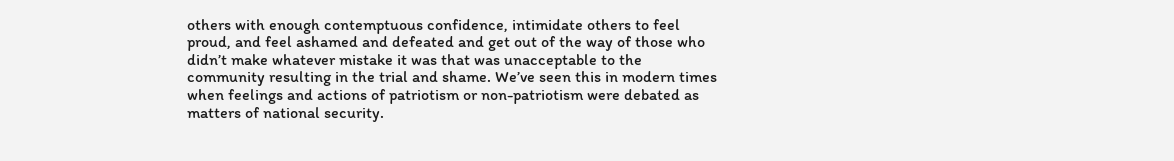others with enough contemptuous confidence, intimidate others to feel proud, and feel ashamed and defeated and get out of the way of those who didn’t make whatever mistake it was that was unacceptable to the community resulting in the trial and shame. We’ve seen this in modern times when feelings and actions of patriotism or non-patriotism were debated as matters of national security.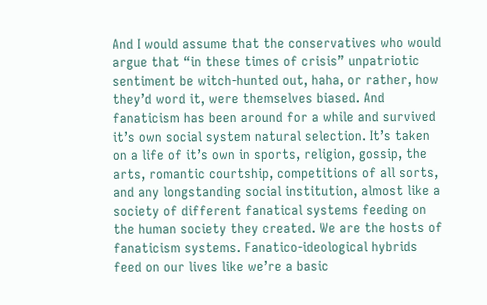And I would assume that the conservatives who would argue that “in these times of crisis” unpatriotic sentiment be witch-hunted out, haha, or rather, how they’d word it, were themselves biased. And fanaticism has been around for a while and survived it’s own social system natural selection. It’s taken on a life of it’s own in sports, religion, gossip, the arts, romantic courtship, competitions of all sorts, and any longstanding social institution, almost like a society of different fanatical systems feeding on the human society they created. We are the hosts of fanaticism systems. Fanatico-ideological hybrids feed on our lives like we’re a basic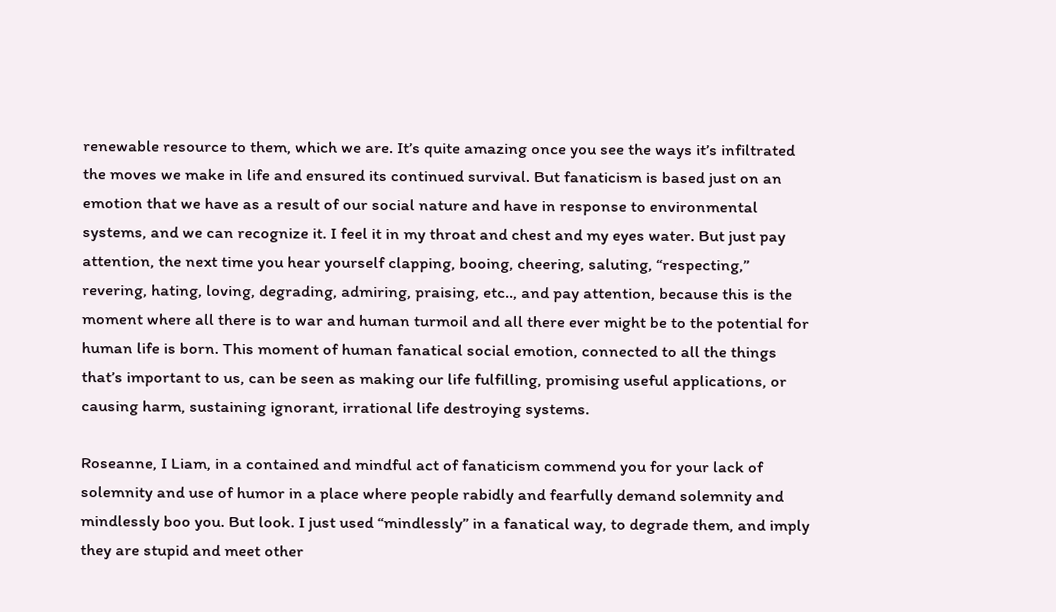renewable resource to them, which we are. It’s quite amazing once you see the ways it’s infiltrated the moves we make in life and ensured its continued survival. But fanaticism is based just on an emotion that we have as a result of our social nature and have in response to environmental systems, and we can recognize it. I feel it in my throat and chest and my eyes water. But just pay attention, the next time you hear yourself clapping, booing, cheering, saluting, “respecting,” revering, hating, loving, degrading, admiring, praising, etc.., and pay attention, because this is the moment where all there is to war and human turmoil and all there ever might be to the potential for human life is born. This moment of human fanatical social emotion, connected to all the things that’s important to us, can be seen as making our life fulfilling, promising useful applications, or causing harm, sustaining ignorant, irrational life destroying systems.

Roseanne, I Liam, in a contained and mindful act of fanaticism commend you for your lack of solemnity and use of humor in a place where people rabidly and fearfully demand solemnity and mindlessly boo you. But look. I just used “mindlessly” in a fanatical way, to degrade them, and imply they are stupid and meet other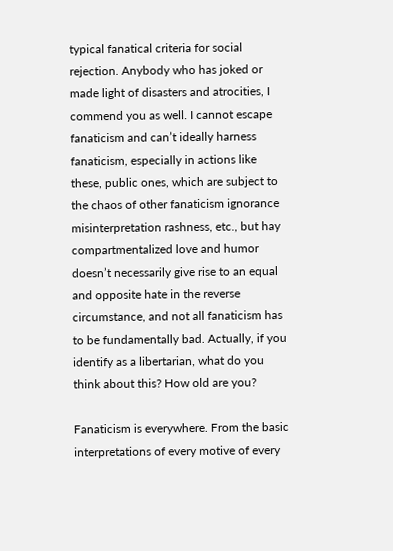typical fanatical criteria for social rejection. Anybody who has joked or made light of disasters and atrocities, I commend you as well. I cannot escape fanaticism and can’t ideally harness fanaticism, especially in actions like these, public ones, which are subject to the chaos of other fanaticism ignorance misinterpretation rashness, etc., but hay compartmentalized love and humor doesn’t necessarily give rise to an equal and opposite hate in the reverse circumstance, and not all fanaticism has to be fundamentally bad. Actually, if you identify as a libertarian, what do you think about this? How old are you?

Fanaticism is everywhere. From the basic interpretations of every motive of every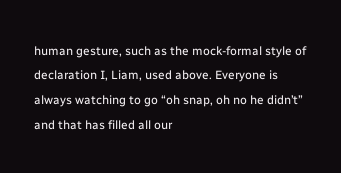human gesture, such as the mock-formal style of declaration I, Liam, used above. Everyone is always watching to go “oh snap, oh no he didn’t” and that has filled all our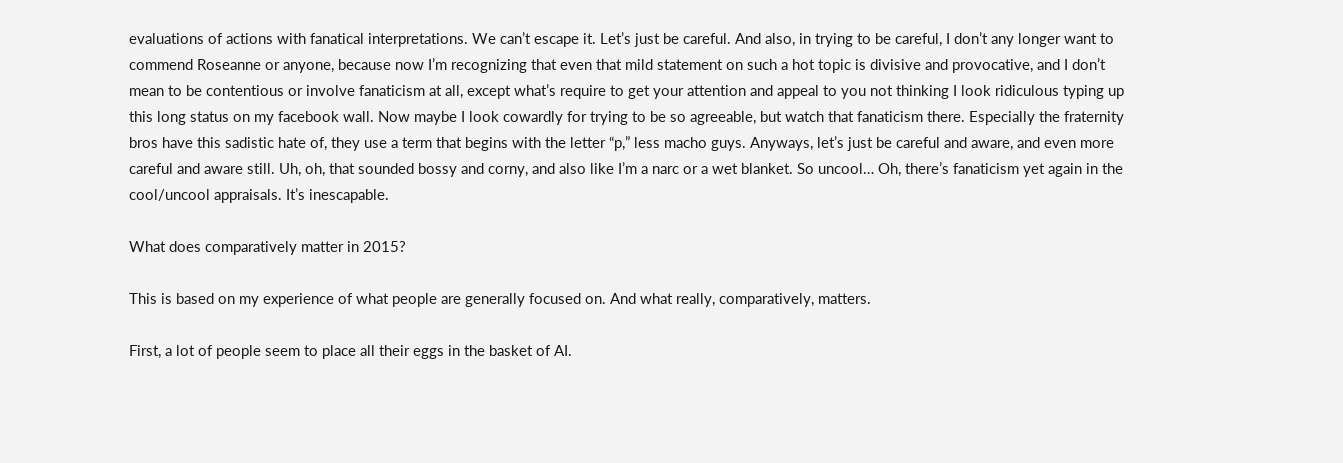evaluations of actions with fanatical interpretations. We can’t escape it. Let’s just be careful. And also, in trying to be careful, I don’t any longer want to commend Roseanne or anyone, because now I’m recognizing that even that mild statement on such a hot topic is divisive and provocative, and I don’t mean to be contentious or involve fanaticism at all, except what’s require to get your attention and appeal to you not thinking I look ridiculous typing up this long status on my facebook wall. Now maybe I look cowardly for trying to be so agreeable, but watch that fanaticism there. Especially the fraternity bros have this sadistic hate of, they use a term that begins with the letter “p,” less macho guys. Anyways, let’s just be careful and aware, and even more careful and aware still. Uh, oh, that sounded bossy and corny, and also like I’m a narc or a wet blanket. So uncool… Oh, there’s fanaticism yet again in the cool/uncool appraisals. It’s inescapable.

What does comparatively matter in 2015?

This is based on my experience of what people are generally focused on. And what really, comparatively, matters.

First, a lot of people seem to place all their eggs in the basket of AI.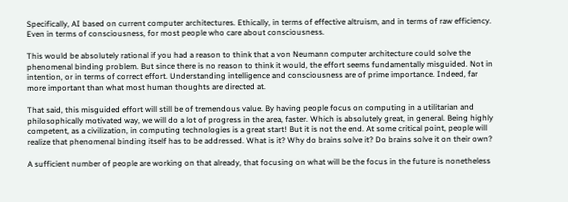Specifically, AI based on current computer architectures. Ethically, in terms of effective altruism, and in terms of raw efficiency. Even in terms of consciousness, for most people who care about consciousness.

This would be absolutely rational if you had a reason to think that a von Neumann computer architecture could solve the phenomenal binding problem. But since there is no reason to think it would, the effort seems fundamentally misguided. Not in intention, or in terms of correct effort. Understanding intelligence and consciousness are of prime importance. Indeed, far more important than what most human thoughts are directed at.

That said, this misguided effort will still be of tremendous value. By having people focus on computing in a utilitarian and philosophically motivated way, we will do a lot of progress in the area, faster. Which is absolutely great, in general. Being highly competent, as a civilization, in computing technologies is a great start! But it is not the end. At some critical point, people will realize that phenomenal binding itself has to be addressed. What is it? Why do brains solve it? Do brains solve it on their own?

A sufficient number of people are working on that already, that focusing on what will be the focus in the future is nonetheless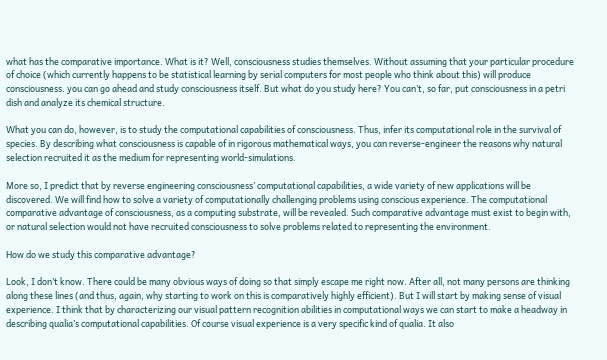what has the comparative importance. What is it? Well, consciousness studies themselves. Without assuming that your particular procedure of choice (which currently happens to be statistical learning by serial computers for most people who think about this) will produce consciousness. you can go ahead and study consciousness itself. But what do you study here? You can’t, so far, put consciousness in a petri dish and analyze its chemical structure.

What you can do, however, is to study the computational capabilities of consciousness. Thus, infer its computational role in the survival of species. By describing what consciousness is capable of in rigorous mathematical ways, you can reverse-engineer the reasons why natural selection recruited it as the medium for representing world-simulations.

More so, I predict that by reverse engineering consciousness’ computational capabilities, a wide variety of new applications will be discovered. We will find how to solve a variety of computationally challenging problems using conscious experience. The computational comparative advantage of consciousness, as a computing substrate, will be revealed. Such comparative advantage must exist to begin with, or natural selection would not have recruited consciousness to solve problems related to representing the environment.

How do we study this comparative advantage?

Look, I don’t know. There could be many obvious ways of doing so that simply escape me right now. After all, not many persons are thinking along these lines (and thus, again, why starting to work on this is comparatively highly efficient). But I will start by making sense of visual experience. I think that by characterizing our visual pattern recognition abilities in computational ways we can start to make a headway in describing qualia’s computational capabilities. Of course visual experience is a very specific kind of qualia. It also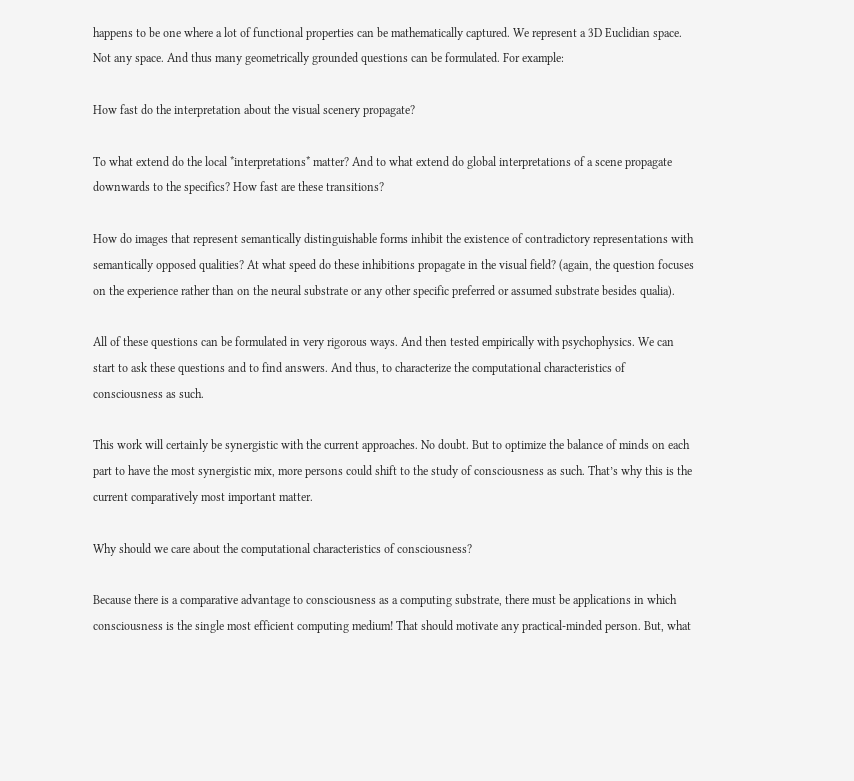happens to be one where a lot of functional properties can be mathematically captured. We represent a 3D Euclidian space. Not any space. And thus many geometrically grounded questions can be formulated. For example:

How fast do the interpretation about the visual scenery propagate?

To what extend do the local *interpretations* matter? And to what extend do global interpretations of a scene propagate downwards to the specifics? How fast are these transitions?

How do images that represent semantically distinguishable forms inhibit the existence of contradictory representations with semantically opposed qualities? At what speed do these inhibitions propagate in the visual field? (again, the question focuses on the experience rather than on the neural substrate or any other specific preferred or assumed substrate besides qualia).

All of these questions can be formulated in very rigorous ways. And then tested empirically with psychophysics. We can start to ask these questions and to find answers. And thus, to characterize the computational characteristics of consciousness as such.

This work will certainly be synergistic with the current approaches. No doubt. But to optimize the balance of minds on each part to have the most synergistic mix, more persons could shift to the study of consciousness as such. That’s why this is the current comparatively most important matter.

Why should we care about the computational characteristics of consciousness?

Because there is a comparative advantage to consciousness as a computing substrate, there must be applications in which consciousness is the single most efficient computing medium! That should motivate any practical-minded person. But, what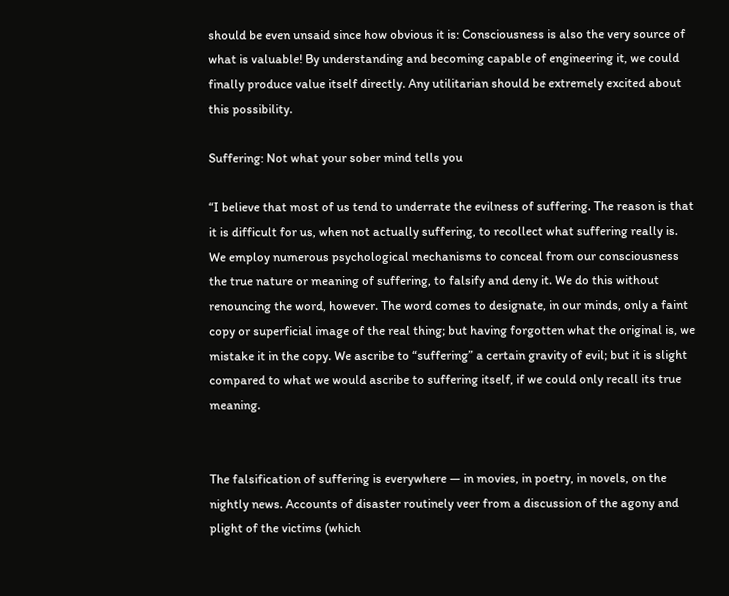should be even unsaid since how obvious it is: Consciousness is also the very source of what is valuable! By understanding and becoming capable of engineering it, we could finally produce value itself directly. Any utilitarian should be extremely excited about this possibility.

Suffering: Not what your sober mind tells you

“I believe that most of us tend to underrate the evilness of suffering. The reason is that it is difficult for us, when not actually suffering, to recollect what suffering really is. We employ numerous psychological mechanisms to conceal from our consciousness the true nature or meaning of suffering, to falsify and deny it. We do this without renouncing the word, however. The word comes to designate, in our minds, only a faint copy or superficial image of the real thing; but having forgotten what the original is, we mistake it in the copy. We ascribe to “suffering” a certain gravity of evil; but it is slight compared to what we would ascribe to suffering itself, if we could only recall its true meaning.


The falsification of suffering is everywhere — in movies, in poetry, in novels, on the nightly news. Accounts of disaster routinely veer from a discussion of the agony and plight of the victims (which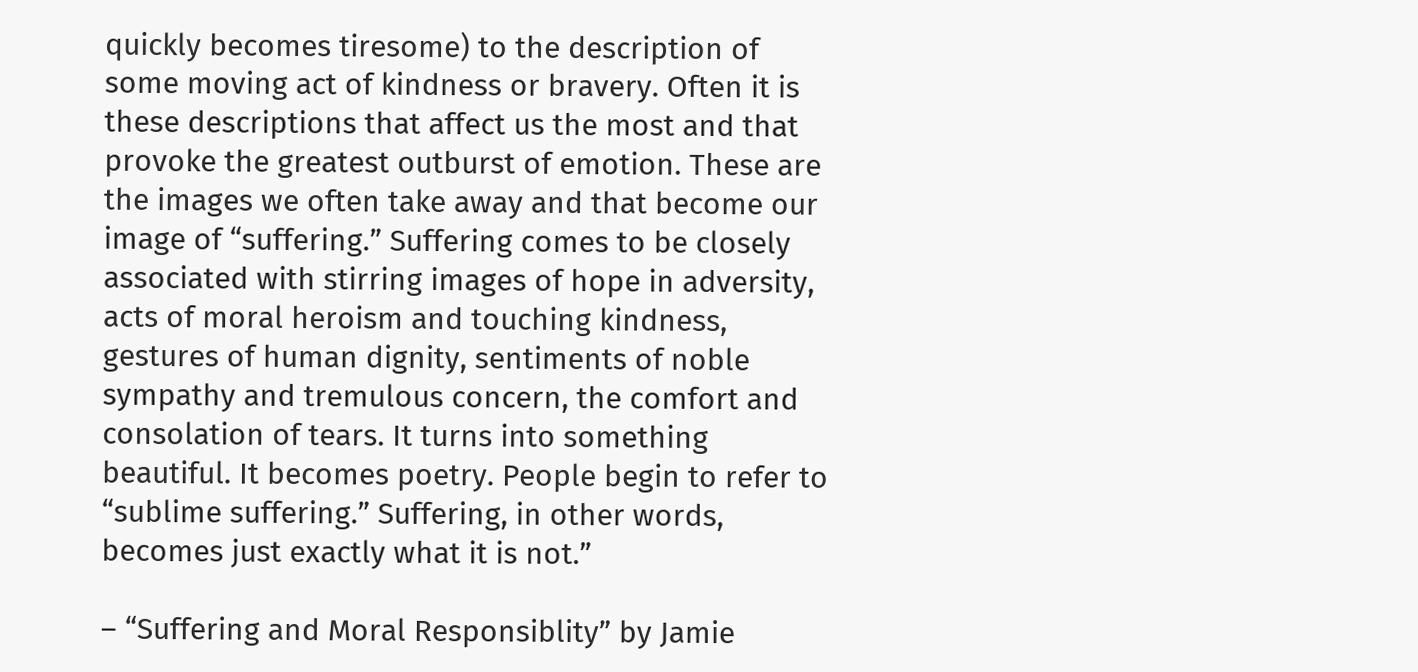quickly becomes tiresome) to the description of some moving act of kindness or bravery. Often it is these descriptions that affect us the most and that provoke the greatest outburst of emotion. These are the images we often take away and that become our image of “suffering.” Suffering comes to be closely associated with stirring images of hope in adversity, acts of moral heroism and touching kindness, gestures of human dignity, sentiments of noble sympathy and tremulous concern, the comfort and consolation of tears. It turns into something beautiful. It becomes poetry. People begin to refer to “sublime suffering.” Suffering, in other words, becomes just exactly what it is not.”

– “Suffering and Moral Responsiblity” by Jamie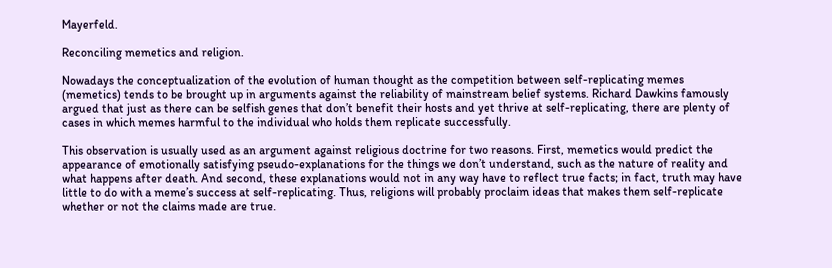Mayerfeld.

Reconciling memetics and religion.

Nowadays the conceptualization of the evolution of human thought as the competition between self-replicating memes (memetics) tends to be brought up in arguments against the reliability of mainstream belief systems. Richard Dawkins famously argued that just as there can be selfish genes that don’t benefit their hosts and yet thrive at self-replicating, there are plenty of cases in which memes harmful to the individual who holds them replicate successfully.

This observation is usually used as an argument against religious doctrine for two reasons. First, memetics would predict the appearance of emotionally satisfying pseudo-explanations for the things we don’t understand, such as the nature of reality and what happens after death. And second, these explanations would not in any way have to reflect true facts; in fact, truth may have little to do with a meme’s success at self-replicating. Thus, religions will probably proclaim ideas that makes them self-replicate whether or not the claims made are true.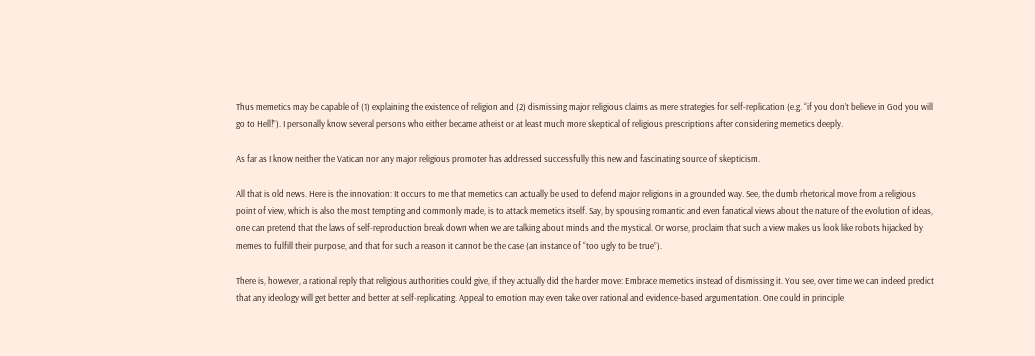Thus memetics may be capable of (1) explaining the existence of religion and (2) dismissing major religious claims as mere strategies for self-replication (e.g. “if you don’t believe in God you will go to Hell!”). I personally know several persons who either became atheist or at least much more skeptical of religious prescriptions after considering memetics deeply.

As far as I know neither the Vatican nor any major religious promoter has addressed successfully this new and fascinating source of skepticism.

All that is old news. Here is the innovation: It occurs to me that memetics can actually be used to defend major religions in a grounded way. See, the dumb rhetorical move from a religious point of view, which is also the most tempting and commonly made, is to attack memetics itself. Say, by spousing romantic and even fanatical views about the nature of the evolution of ideas, one can pretend that the laws of self-reproduction break down when we are talking about minds and the mystical. Or worse, proclaim that such a view makes us look like robots hijacked by memes to fulfill their purpose, and that for such a reason it cannot be the case (an instance of “too ugly to be true”).

There is, however, a rational reply that religious authorities could give, if they actually did the harder move: Embrace memetics instead of dismissing it. You see, over time we can indeed predict that any ideology will get better and better at self-replicating. Appeal to emotion may even take over rational and evidence-based argumentation. One could in principle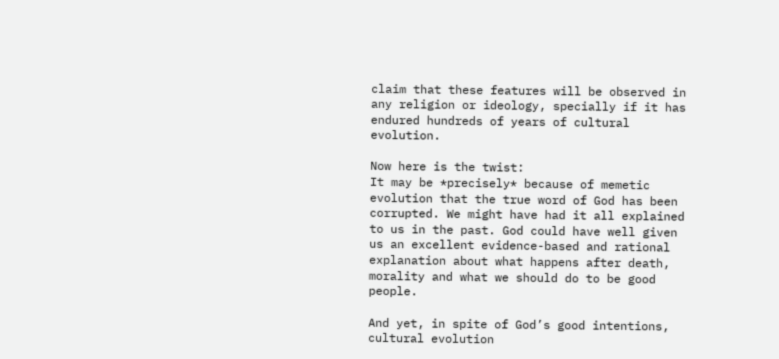claim that these features will be observed in any religion or ideology, specially if it has endured hundreds of years of cultural evolution.

Now here is the twist:
It may be *precisely* because of memetic evolution that the true word of God has been corrupted. We might have had it all explained to us in the past. God could have well given us an excellent evidence-based and rational explanation about what happens after death, morality and what we should do to be good people.

And yet, in spite of God’s good intentions, cultural evolution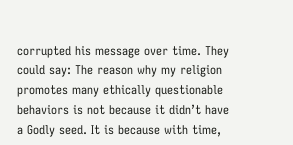corrupted his message over time. They could say: The reason why my religion promotes many ethically questionable behaviors is not because it didn’t have a Godly seed. It is because with time,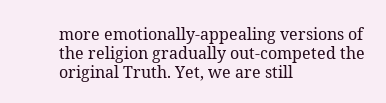more emotionally-appealing versions of the religion gradually out-competed the original Truth. Yet, we are still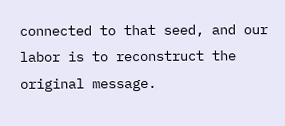connected to that seed, and our labor is to reconstruct the original message.